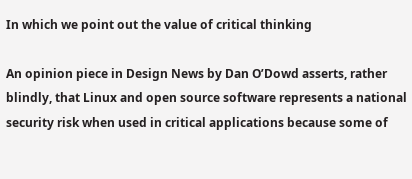In which we point out the value of critical thinking

An opinion piece in Design News by Dan O’Dowd asserts, rather blindly, that Linux and open source software represents a national security risk when used in critical applications because some of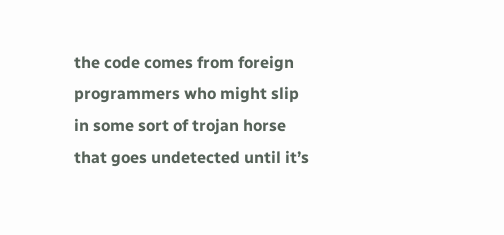the code comes from foreign programmers who might slip in some sort of trojan horse that goes undetected until it’s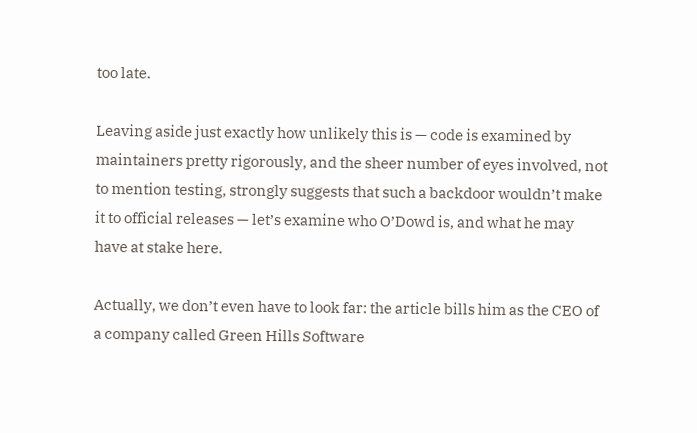too late.

Leaving aside just exactly how unlikely this is — code is examined by maintainers pretty rigorously, and the sheer number of eyes involved, not to mention testing, strongly suggests that such a backdoor wouldn’t make it to official releases — let’s examine who O’Dowd is, and what he may have at stake here.

Actually, we don’t even have to look far: the article bills him as the CEO of a company called Green Hills Software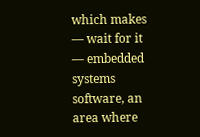which makes — wait for it — embedded systems software, an area where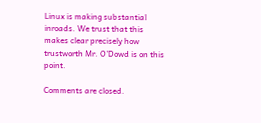Linux is making substantial inroads. We trust that this makes clear precisely how trustworth Mr. O’Dowd is on this point.

Comments are closed.